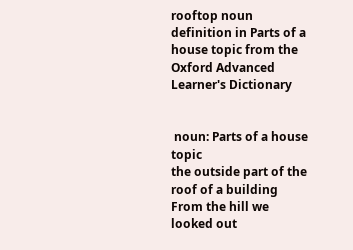rooftop noun definition in Parts of a house topic from the Oxford Advanced Learner's Dictionary


 noun: Parts of a house topic
the outside part of the roof of a building From the hill we looked out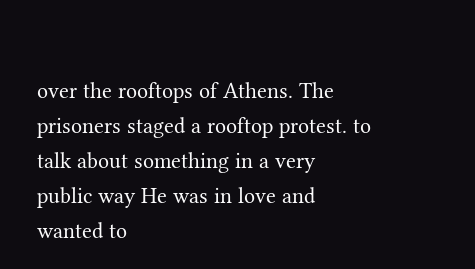over the rooftops of Athens. The prisoners staged a rooftop protest. to talk about something in a very public way He was in love and wanted to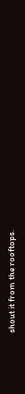shout it from the rooftops.